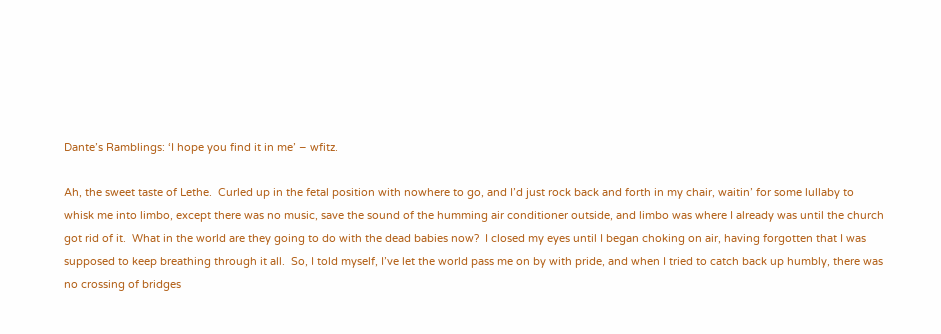Dante’s Ramblings: ‘I hope you find it in me’ – wfitz.

Ah, the sweet taste of Lethe.  Curled up in the fetal position with nowhere to go, and I’d just rock back and forth in my chair, waitin’ for some lullaby to whisk me into limbo, except there was no music, save the sound of the humming air conditioner outside, and limbo was where I already was until the church got rid of it.  What in the world are they going to do with the dead babies now?  I closed my eyes until I began choking on air, having forgotten that I was supposed to keep breathing through it all.  So, I told myself, I’ve let the world pass me on by with pride, and when I tried to catch back up humbly, there was no crossing of bridges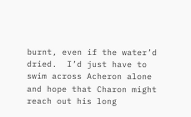burnt, even if the water’d dried.  I’d just have to swim across Acheron alone and hope that Charon might reach out his long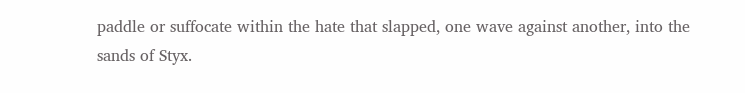paddle or suffocate within the hate that slapped, one wave against another, into the sands of Styx.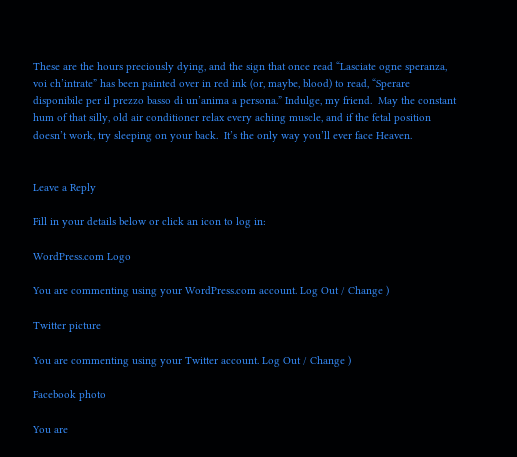These are the hours preciously dying, and the sign that once read “Lasciate ogne speranza, voi ch’intrate” has been painted over in red ink (or, maybe, blood) to read, “Sperare disponibile per il prezzo basso di un’anima a persona.” Indulge, my friend.  May the constant hum of that silly, old air conditioner relax every aching muscle, and if the fetal position doesn’t work, try sleeping on your back.  It’s the only way you’ll ever face Heaven.


Leave a Reply

Fill in your details below or click an icon to log in:

WordPress.com Logo

You are commenting using your WordPress.com account. Log Out / Change )

Twitter picture

You are commenting using your Twitter account. Log Out / Change )

Facebook photo

You are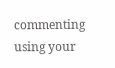commenting using your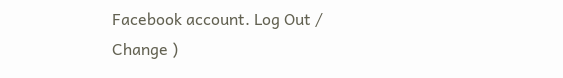Facebook account. Log Out / Change )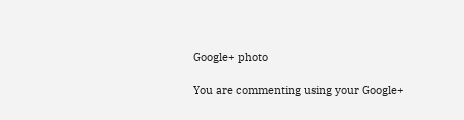Google+ photo

You are commenting using your Google+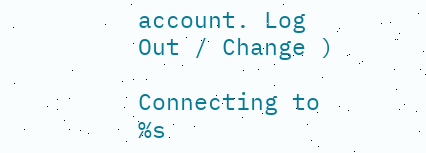account. Log Out / Change )

Connecting to %s